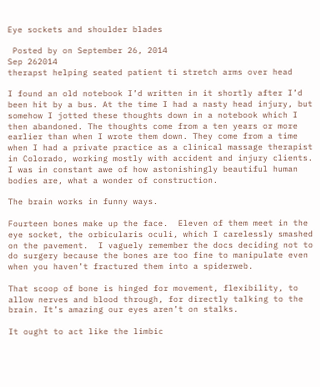Eye sockets and shoulder blades

 Posted by on September 26, 2014
Sep 262014
therapst helping seated patient ti stretch arms over head

I found an old notebook I’d written in it shortly after I’d been hit by a bus. At the time I had a nasty head injury, but somehow I jotted these thoughts down in a notebook which I then abandoned. The thoughts come from a ten years or more earlier than when I wrote them down. They come from a time when I had a private practice as a clinical massage therapist in Colorado, working mostly with accident and injury clients. I was in constant awe of how astonishingly beautiful human bodies are, what a wonder of construction.

The brain works in funny ways.

Fourteen bones make up the face.  Eleven of them meet in the eye socket, the orbicularis oculi, which I carelessly smashed on the pavement.  I vaguely remember the docs deciding not to do surgery because the bones are too fine to manipulate even when you haven’t fractured them into a spiderweb.

That scoop of bone is hinged for movement, flexibility, to allow nerves and blood through, for directly talking to the brain. It’s amazing our eyes aren’t on stalks.

It ought to act like the limbic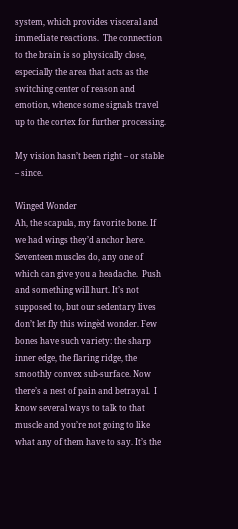system, which provides visceral and immediate reactions.  The connection to the brain is so physically close, especially the area that acts as the switching center of reason and emotion, whence some signals travel up to the cortex for further processing.

My vision hasn’t been right – or stable – since.

Winged Wonder
Ah, the scapula, my favorite bone. If we had wings they’d anchor here.  Seventeen muscles do, any one of which can give you a headache.  Push and something will hurt. It’s not supposed to, but our sedentary lives don’t let fly this wingèd wonder. Few bones have such variety: the sharp inner edge, the flaring ridge, the smoothly convex sub-surface. Now there’s a nest of pain and betrayal.  I know several ways to talk to that muscle and you’re not going to like what any of them have to say. It’s the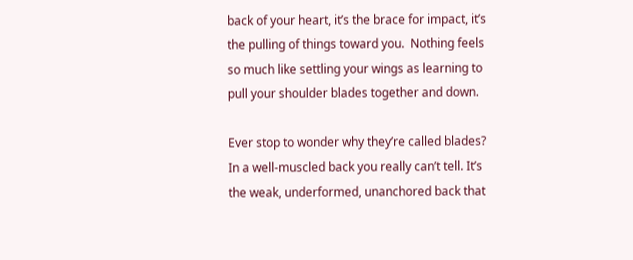back of your heart, it’s the brace for impact, it’s the pulling of things toward you.  Nothing feels so much like settling your wings as learning to pull your shoulder blades together and down.

Ever stop to wonder why they’re called blades? In a well-muscled back you really can’t tell. It’s the weak, underformed, unanchored back that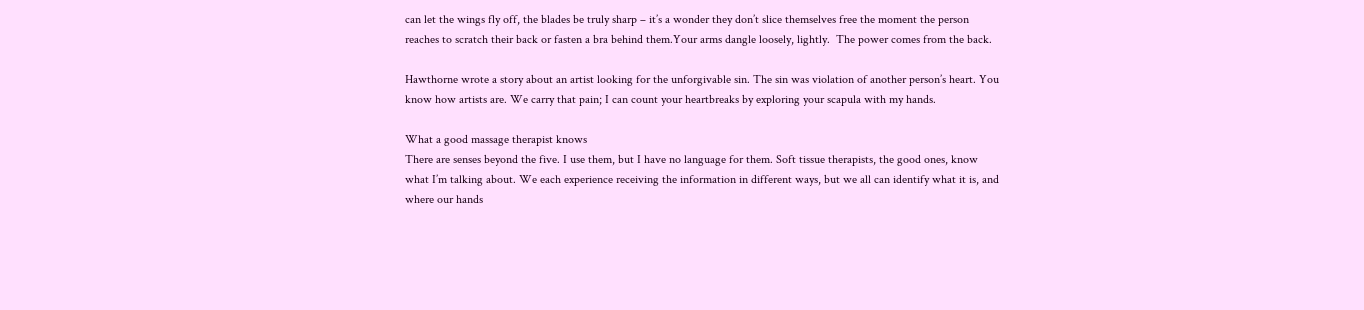can let the wings fly off, the blades be truly sharp – it’s a wonder they don’t slice themselves free the moment the person reaches to scratch their back or fasten a bra behind them.Your arms dangle loosely, lightly.  The power comes from the back.

Hawthorne wrote a story about an artist looking for the unforgivable sin. The sin was violation of another person’s heart. You know how artists are. We carry that pain; I can count your heartbreaks by exploring your scapula with my hands.

What a good massage therapist knows
There are senses beyond the five. I use them, but I have no language for them. Soft tissue therapists, the good ones, know what I’m talking about. We each experience receiving the information in different ways, but we all can identify what it is, and where our hands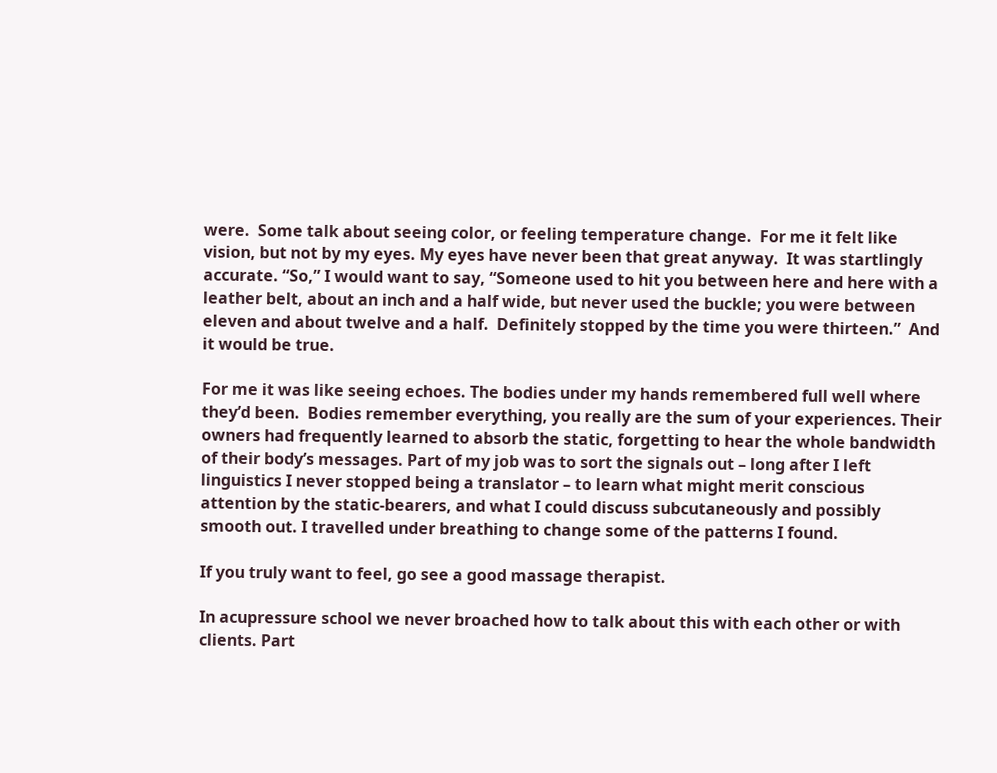were.  Some talk about seeing color, or feeling temperature change.  For me it felt like vision, but not by my eyes. My eyes have never been that great anyway.  It was startlingly accurate. “So,” I would want to say, “Someone used to hit you between here and here with a leather belt, about an inch and a half wide, but never used the buckle; you were between eleven and about twelve and a half.  Definitely stopped by the time you were thirteen.”  And it would be true.

For me it was like seeing echoes. The bodies under my hands remembered full well where they’d been.  Bodies remember everything, you really are the sum of your experiences. Their owners had frequently learned to absorb the static, forgetting to hear the whole bandwidth of their body’s messages. Part of my job was to sort the signals out – long after I left linguistics I never stopped being a translator – to learn what might merit conscious attention by the static-bearers, and what I could discuss subcutaneously and possibly smooth out. I travelled under breathing to change some of the patterns I found.

If you truly want to feel, go see a good massage therapist.

In acupressure school we never broached how to talk about this with each other or with clients. Part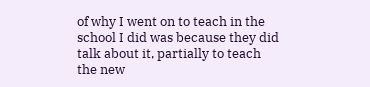of why I went on to teach in the school I did was because they did talk about it, partially to teach the new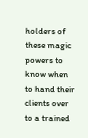holders of these magic powers to know when to hand their clients over to a trained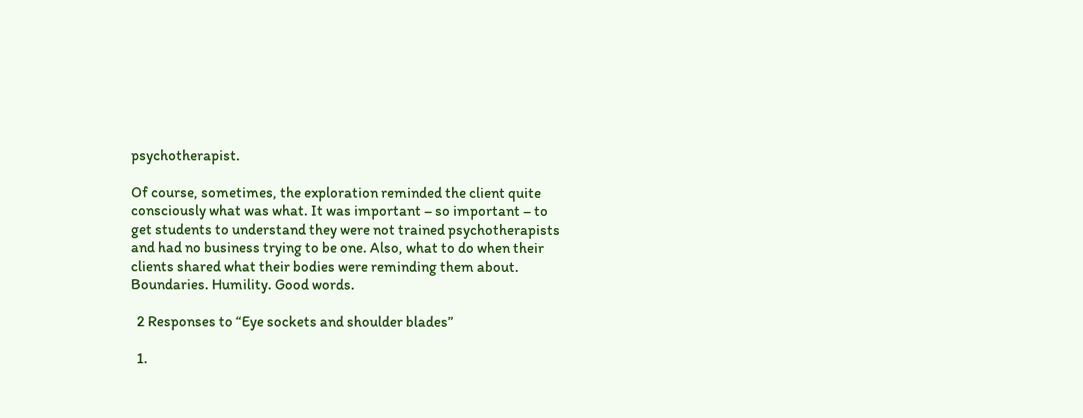psychotherapist.

Of course, sometimes, the exploration reminded the client quite consciously what was what. It was important – so important – to get students to understand they were not trained psychotherapists and had no business trying to be one. Also, what to do when their clients shared what their bodies were reminding them about. Boundaries. Humility. Good words.

  2 Responses to “Eye sockets and shoulder blades”

  1.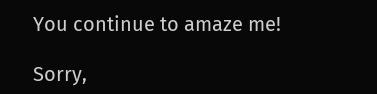You continue to amaze me!

Sorry,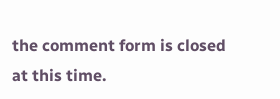the comment form is closed at this time.